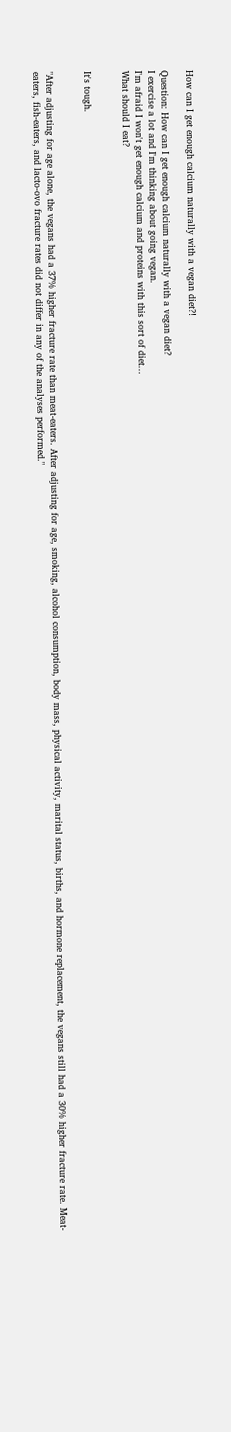How can I get enough calcium naturally with a vegan diet?!

Question: How can I get enough calcium naturally with a vegan diet?
I exercise a lot and I'm thinking about going vegan.
I'm afraid I won't get enough calcium and proteins with this sort of diet...
What should I eat?


It's tough.


"After adjusting for age alone, the vegans had a 37% higher fracture rate than meat-eaters. After adjusting for age, smoking, alcohol consumption, body mass, physical activity, marital status, births, and hormone replacement, the vegans still had a 30% higher fracture rate. Meat-eaters, fish-eaters, and lacto-ovo fracture rates did not differ in any of the analyses performed."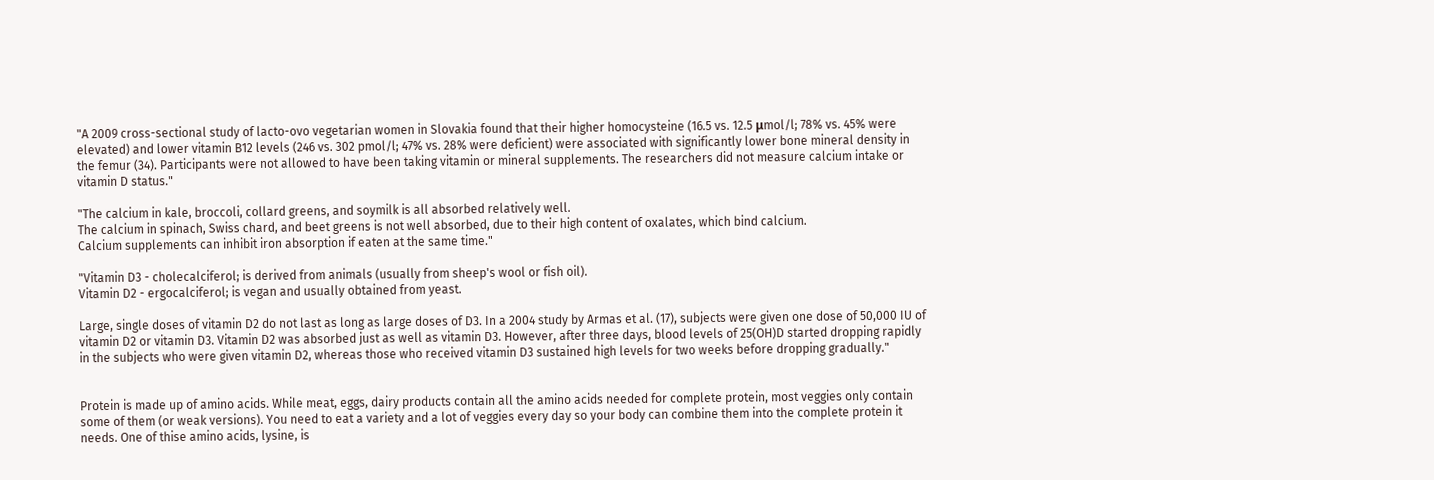"A 2009 cross-sectional study of lacto-ovo vegetarian women in Slovakia found that their higher homocysteine (16.5 vs. 12.5 μmol/l; 78% vs. 45% were elevated) and lower vitamin B12 levels (246 vs. 302 pmol/l; 47% vs. 28% were deficient) were associated with significantly lower bone mineral density in the femur (34). Participants were not allowed to have been taking vitamin or mineral supplements. The researchers did not measure calcium intake or vitamin D status."

"The calcium in kale, broccoli, collard greens, and soymilk is all absorbed relatively well.
The calcium in spinach, Swiss chard, and beet greens is not well absorbed, due to their high content of oxalates, which bind calcium.
Calcium supplements can inhibit iron absorption if eaten at the same time."

"Vitamin D3 - cholecalciferol; is derived from animals (usually from sheep's wool or fish oil).
Vitamin D2 - ergocalciferol; is vegan and usually obtained from yeast.

Large, single doses of vitamin D2 do not last as long as large doses of D3. In a 2004 study by Armas et al. (17), subjects were given one dose of 50,000 IU of vitamin D2 or vitamin D3. Vitamin D2 was absorbed just as well as vitamin D3. However, after three days, blood levels of 25(OH)D started dropping rapidly in the subjects who were given vitamin D2, whereas those who received vitamin D3 sustained high levels for two weeks before dropping gradually."


Protein is made up of amino acids. While meat, eggs, dairy products contain all the amino acids needed for complete protein, most veggies only contain some of them (or weak versions). You need to eat a variety and a lot of veggies every day so your body can combine them into the complete protein it needs. One of thise amino acids, lysine, is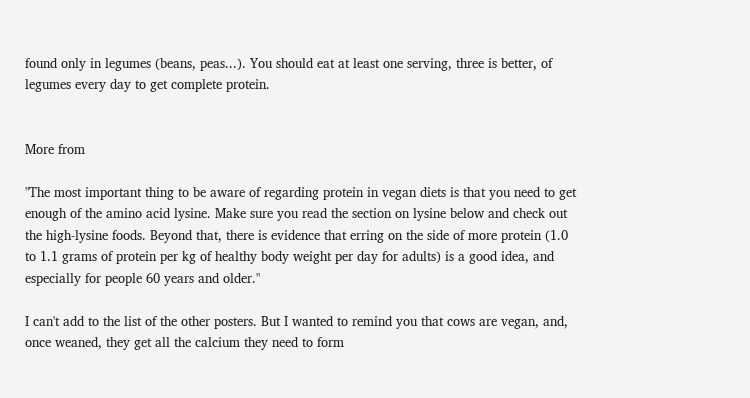found only in legumes (beans, peas...). You should eat at least one serving, three is better, of legumes every day to get complete protein.


More from

"The most important thing to be aware of regarding protein in vegan diets is that you need to get enough of the amino acid lysine. Make sure you read the section on lysine below and check out the high-lysine foods. Beyond that, there is evidence that erring on the side of more protein (1.0 to 1.1 grams of protein per kg of healthy body weight per day for adults) is a good idea, and especially for people 60 years and older."

I can't add to the list of the other posters. But I wanted to remind you that cows are vegan, and, once weaned, they get all the calcium they need to form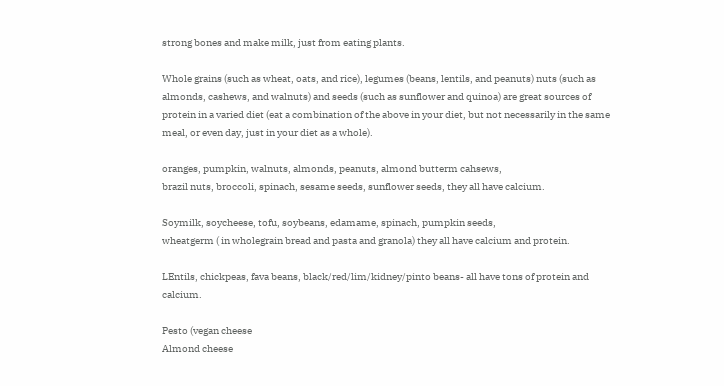strong bones and make milk, just from eating plants.

Whole grains (such as wheat, oats, and rice), legumes (beans, lentils, and peanuts) nuts (such as almonds, cashews, and walnuts) and seeds (such as sunflower and quinoa) are great sources of protein in a varied diet (eat a combination of the above in your diet, but not necessarily in the same meal, or even day, just in your diet as a whole).

oranges, pumpkin, walnuts, almonds, peanuts, almond butterm cahsews,
brazil nuts, broccoli, spinach, sesame seeds, sunflower seeds, they all have calcium.

Soymilk, soycheese, tofu, soybeans, edamame, spinach, pumpkin seeds,
wheatgerm ( in wholegrain bread and pasta and granola) they all have calcium and protein.

LEntils, chickpeas, fava beans, black/red/lim/kidney/pinto beans- all have tons of protein and calcium.

Pesto (vegan cheese
Almond cheese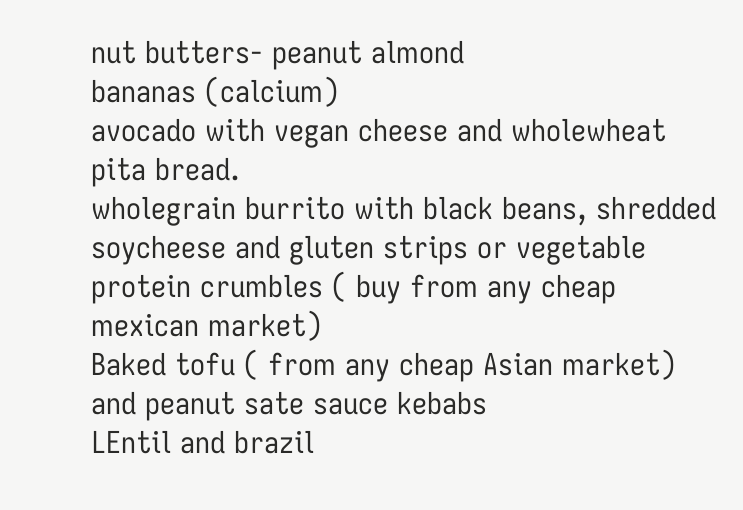nut butters- peanut almond
bananas (calcium)
avocado with vegan cheese and wholewheat pita bread.
wholegrain burrito with black beans, shredded soycheese and gluten strips or vegetable protein crumbles ( buy from any cheap mexican market)
Baked tofu ( from any cheap Asian market) and peanut sate sauce kebabs
LEntil and brazil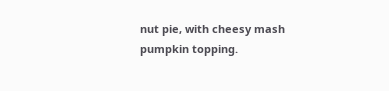nut pie, with cheesy mash pumpkin topping.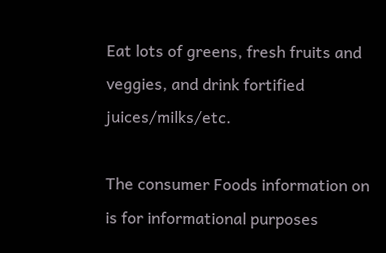Eat lots of greens, fresh fruits and veggies, and drink fortified juices/milks/etc.

The consumer Foods information on is for informational purposes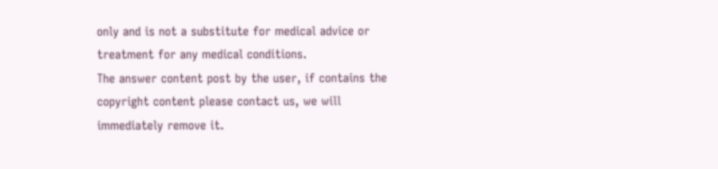only and is not a substitute for medical advice or treatment for any medical conditions.
The answer content post by the user, if contains the copyright content please contact us, we will immediately remove it.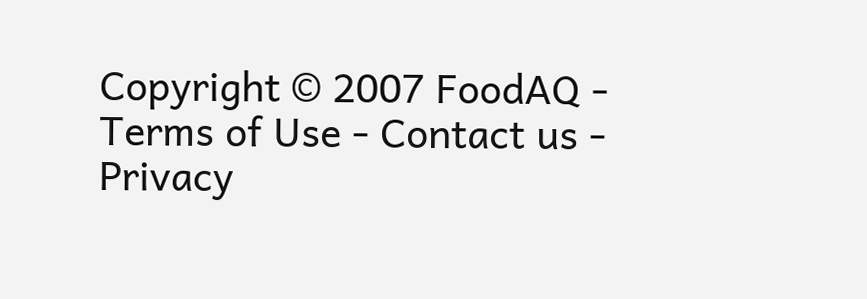Copyright © 2007 FoodAQ - Terms of Use - Contact us - Privacy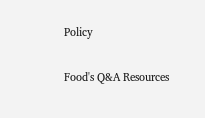Policy

Food's Q&A Resources